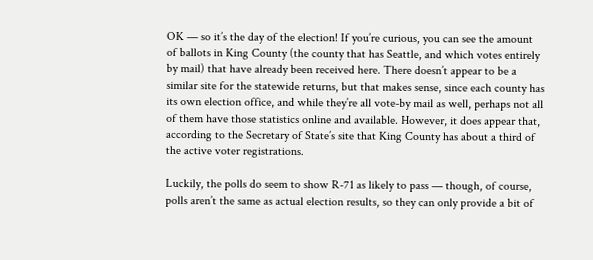OK — so it’s the day of the election! If you’re curious, you can see the amount of ballots in King County (the county that has Seattle, and which votes entirely by mail) that have already been received here. There doesn’t appear to be a similar site for the statewide returns, but that makes sense, since each county has its own election office, and while they’re all vote-by mail as well, perhaps not all of them have those statistics online and available. However, it does appear that, according to the Secretary of State’s site that King County has about a third of the active voter registrations.

Luckily, the polls do seem to show R-71 as likely to pass — though, of course, polls aren’t the same as actual election results, so they can only provide a bit of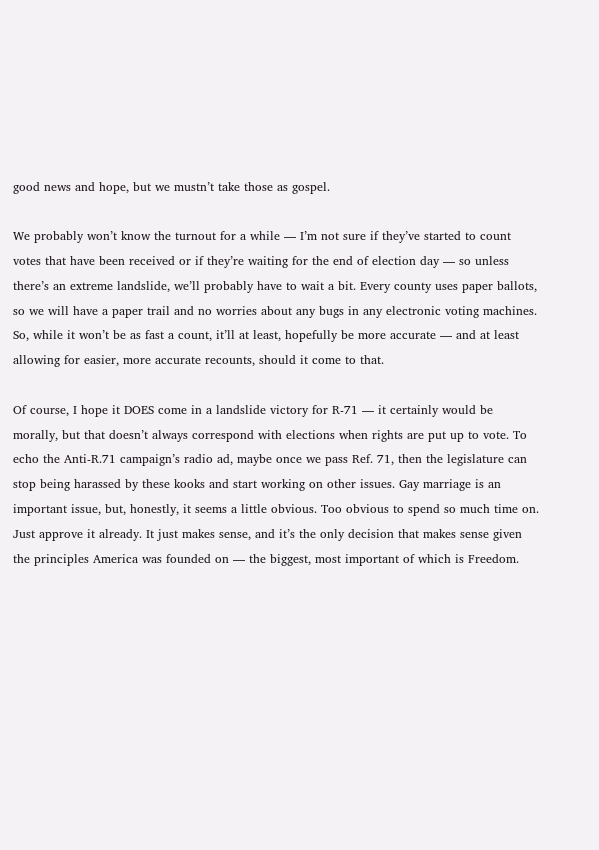good news and hope, but we mustn’t take those as gospel.

We probably won’t know the turnout for a while — I’m not sure if they’ve started to count votes that have been received or if they’re waiting for the end of election day — so unless there’s an extreme landslide, we’ll probably have to wait a bit. Every county uses paper ballots, so we will have a paper trail and no worries about any bugs in any electronic voting machines. So, while it won’t be as fast a count, it’ll at least, hopefully be more accurate — and at least allowing for easier, more accurate recounts, should it come to that.

Of course, I hope it DOES come in a landslide victory for R-71 — it certainly would be morally, but that doesn’t always correspond with elections when rights are put up to vote. To echo the Anti-R.71 campaign’s radio ad, maybe once we pass Ref. 71, then the legislature can stop being harassed by these kooks and start working on other issues. Gay marriage is an important issue, but, honestly, it seems a little obvious. Too obvious to spend so much time on. Just approve it already. It just makes sense, and it’s the only decision that makes sense given the principles America was founded on — the biggest, most important of which is Freedom.